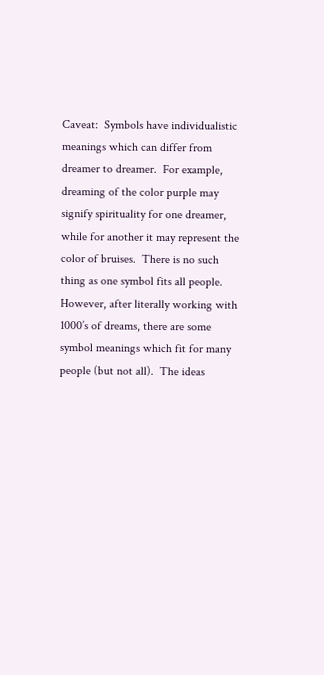Caveat:  Symbols have individualistic meanings which can differ from dreamer to dreamer.  For example, dreaming of the color purple may signify spirituality for one dreamer, while for another it may represent the color of bruises.  There is no such thing as one symbol fits all people.  However, after literally working with 1000’s of dreams, there are some symbol meanings which fit for many people (but not all).  The ideas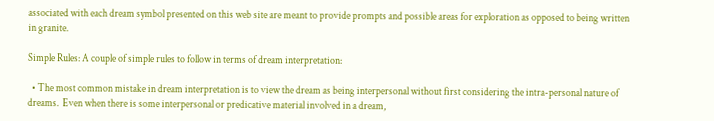associated with each dream symbol presented on this web site are meant to provide prompts and possible areas for exploration as opposed to being written in granite.

Simple Rules: A couple of simple rules to follow in terms of dream interpretation:

  • The most common mistake in dream interpretation is to view the dream as being interpersonal without first considering the intra-personal nature of dreams.  Even when there is some interpersonal or predicative material involved in a dream,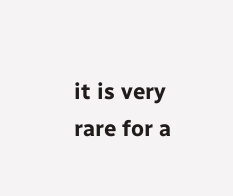it is very rare for a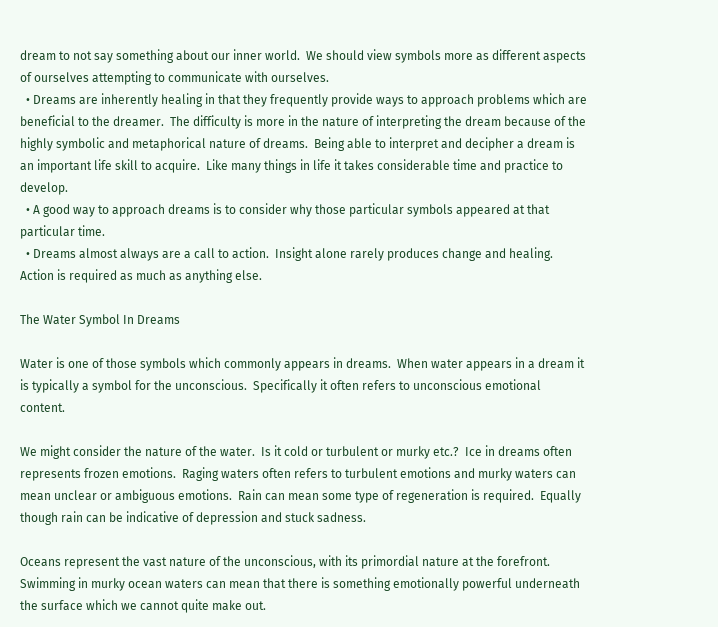dream to not say something about our inner world.  We should view symbols more as different aspects of ourselves attempting to communicate with ourselves.
  • Dreams are inherently healing in that they frequently provide ways to approach problems which are beneficial to the dreamer.  The difficulty is more in the nature of interpreting the dream because of the highly symbolic and metaphorical nature of dreams.  Being able to interpret and decipher a dream is an important life skill to acquire.  Like many things in life it takes considerable time and practice to develop.
  • A good way to approach dreams is to consider why those particular symbols appeared at that particular time.
  • Dreams almost always are a call to action.  Insight alone rarely produces change and healing. Action is required as much as anything else.

The Water Symbol In Dreams

Water is one of those symbols which commonly appears in dreams.  When water appears in a dream it is typically a symbol for the unconscious.  Specifically it often refers to unconscious emotional content.

We might consider the nature of the water.  Is it cold or turbulent or murky etc.?  Ice in dreams often represents frozen emotions.  Raging waters often refers to turbulent emotions and murky waters can mean unclear or ambiguous emotions.  Rain can mean some type of regeneration is required.  Equally though rain can be indicative of depression and stuck sadness.

Oceans represent the vast nature of the unconscious, with its primordial nature at the forefront.  Swimming in murky ocean waters can mean that there is something emotionally powerful underneath the surface which we cannot quite make out.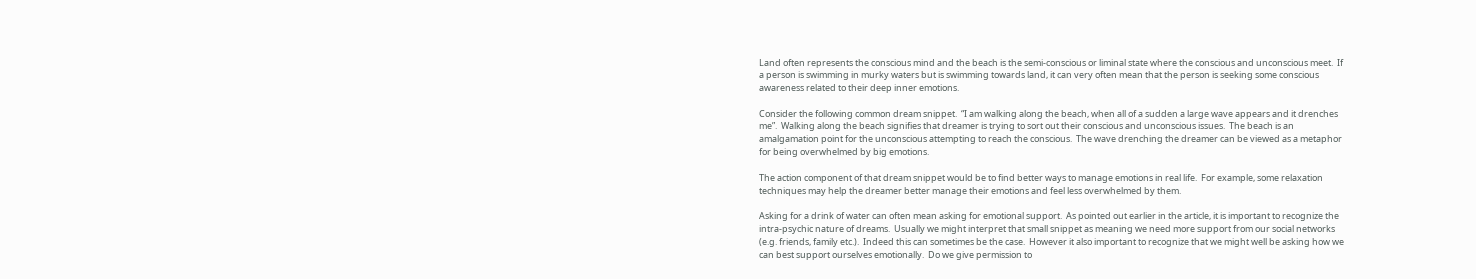Land often represents the conscious mind and the beach is the semi-conscious or liminal state where the conscious and unconscious meet.  If a person is swimming in murky waters but is swimming towards land, it can very often mean that the person is seeking some conscious awareness related to their deep inner emotions.

Consider the following common dream snippet.  “I am walking along the beach, when all of a sudden a large wave appears and it drenches me”.  Walking along the beach signifies that dreamer is trying to sort out their conscious and unconscious issues.  The beach is an amalgamation point for the unconscious attempting to reach the conscious.  The wave drenching the dreamer can be viewed as a metaphor for being overwhelmed by big emotions.

The action component of that dream snippet would be to find better ways to manage emotions in real life.  For example, some relaxation techniques may help the dreamer better manage their emotions and feel less overwhelmed by them.

Asking for a drink of water can often mean asking for emotional support.  As pointed out earlier in the article, it is important to recognize the intra-psychic nature of dreams.  Usually we might interpret that small snippet as meaning we need more support from our social networks (e.g. friends, family etc.).  Indeed this can sometimes be the case.  However it also important to recognize that we might well be asking how we can best support ourselves emotionally.  Do we give permission to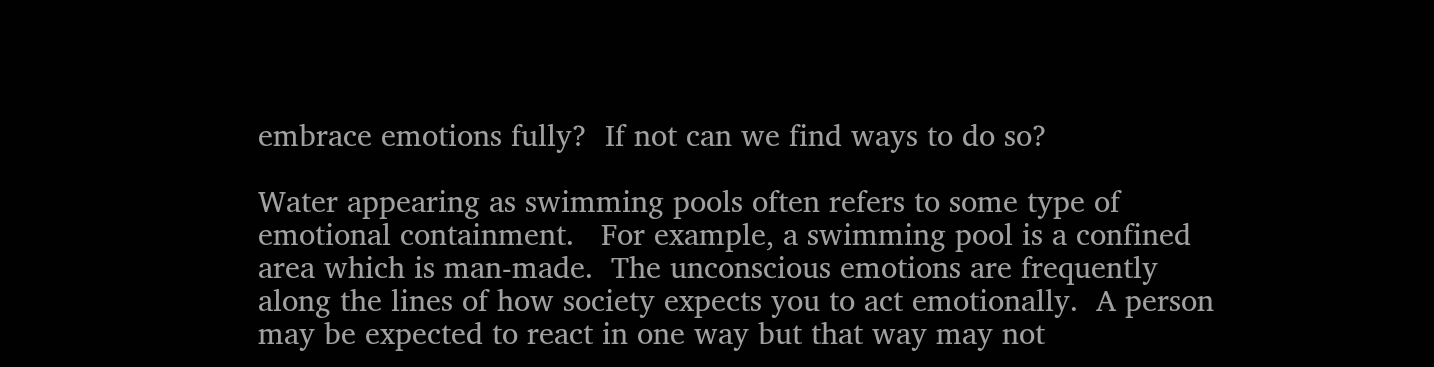embrace emotions fully?  If not can we find ways to do so?

Water appearing as swimming pools often refers to some type of emotional containment.   For example, a swimming pool is a confined area which is man-made.  The unconscious emotions are frequently along the lines of how society expects you to act emotionally.  A person may be expected to react in one way but that way may not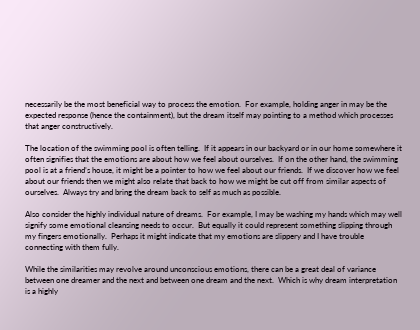necessarily be the most beneficial way to process the emotion.  For example, holding anger in may be the expected response (hence the containment), but the dream itself may pointing to a method which processes that anger constructively.

The location of the swimming pool is often telling.  If it appears in our backyard or in our home somewhere it often signifies that the emotions are about how we feel about ourselves.  If on the other hand, the swimming pool is at a friend’s house, it might be a pointer to how we feel about our friends.  If we discover how we feel about our friends then we might also relate that back to how we might be cut off from similar aspects of ourselves.  Always try and bring the dream back to self as much as possible.

Also consider the highly individual nature of dreams.  For example, I may be washing my hands which may well signify some emotional cleansing needs to occur.  But equally it could represent something slipping through my fingers emotionally.  Perhaps it might indicate that my emotions are slippery and I have trouble connecting with them fully.

While the similarities may revolve around unconscious emotions, there can be a great deal of variance between one dreamer and the next and between one dream and the next.  Which is why dream interpretation is a highly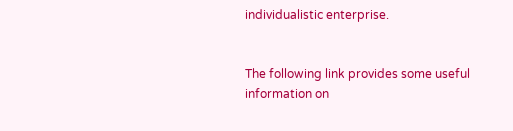individualistic enterprise.


The following link provides some useful information on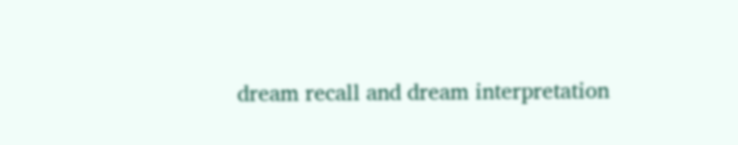dream recall and dream interpretation